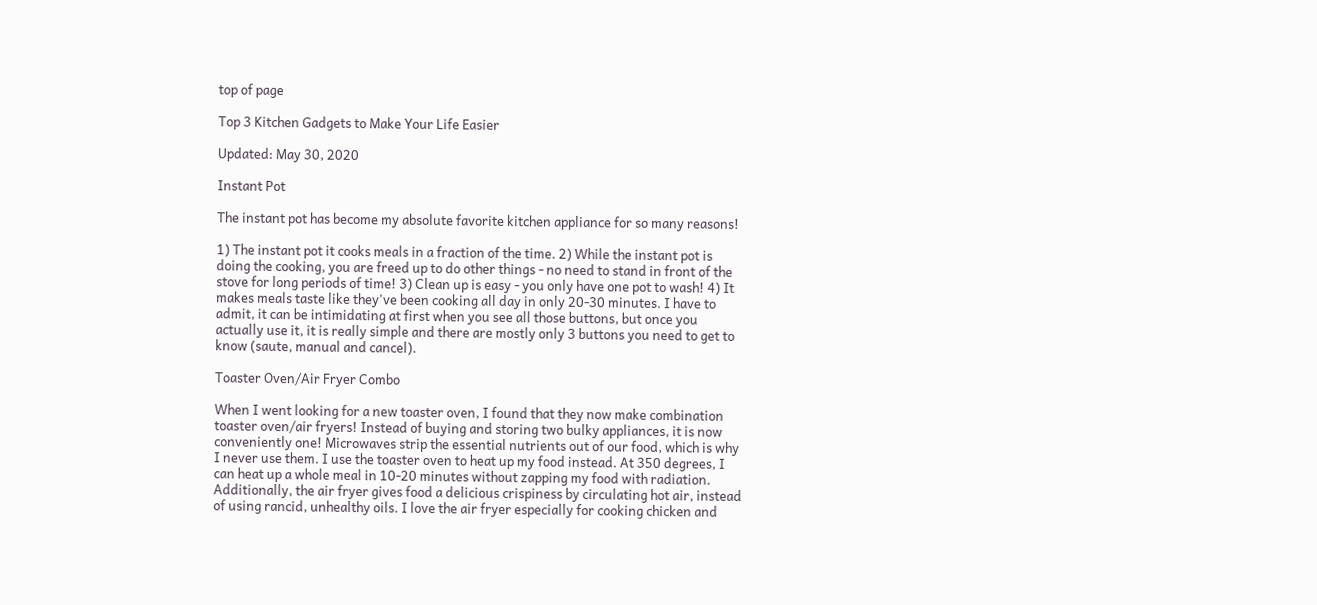top of page

Top 3 Kitchen Gadgets to Make Your Life Easier

Updated: May 30, 2020

Instant Pot

The instant pot has become my absolute favorite kitchen appliance for so many reasons!

1) The instant pot it cooks meals in a fraction of the time. 2) While the instant pot is doing the cooking, you are freed up to do other things - no need to stand in front of the stove for long periods of time! 3) Clean up is easy - you only have one pot to wash! 4) It makes meals taste like they've been cooking all day in only 20-30 minutes. I have to admit, it can be intimidating at first when you see all those buttons, but once you actually use it, it is really simple and there are mostly only 3 buttons you need to get to know (saute, manual and cancel).

Toaster Oven/Air Fryer Combo

When I went looking for a new toaster oven, I found that they now make combination toaster oven/air fryers! Instead of buying and storing two bulky appliances, it is now conveniently one! Microwaves strip the essential nutrients out of our food, which is why I never use them. I use the toaster oven to heat up my food instead. At 350 degrees, I can heat up a whole meal in 10-20 minutes without zapping my food with radiation. Additionally, the air fryer gives food a delicious crispiness by circulating hot air, instead of using rancid, unhealthy oils. I love the air fryer especially for cooking chicken and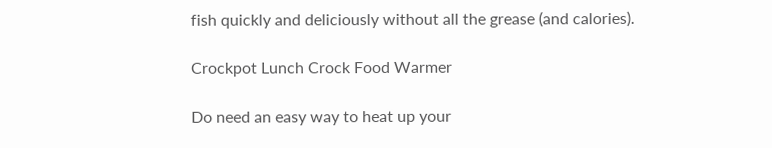fish quickly and deliciously without all the grease (and calories).

Crockpot Lunch Crock Food Warmer

Do need an easy way to heat up your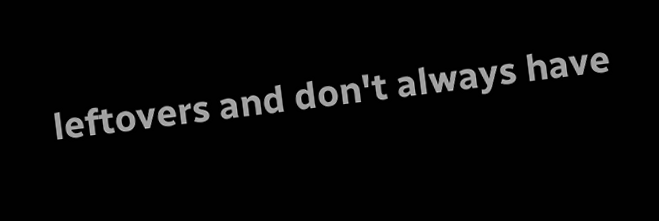leftovers and don't always have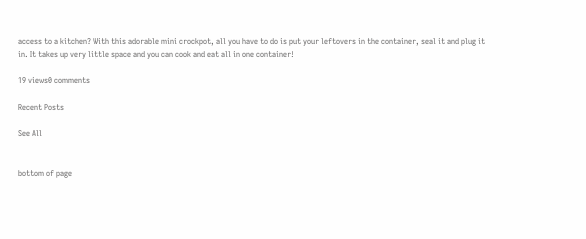access to a kitchen? With this adorable mini crockpot, all you have to do is put your leftovers in the container, seal it and plug it in. It takes up very little space and you can cook and eat all in one container!

19 views0 comments

Recent Posts

See All


bottom of page